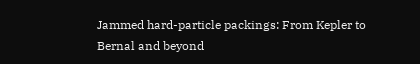Jammed hard-particle packings: From Kepler to Bernal and beyond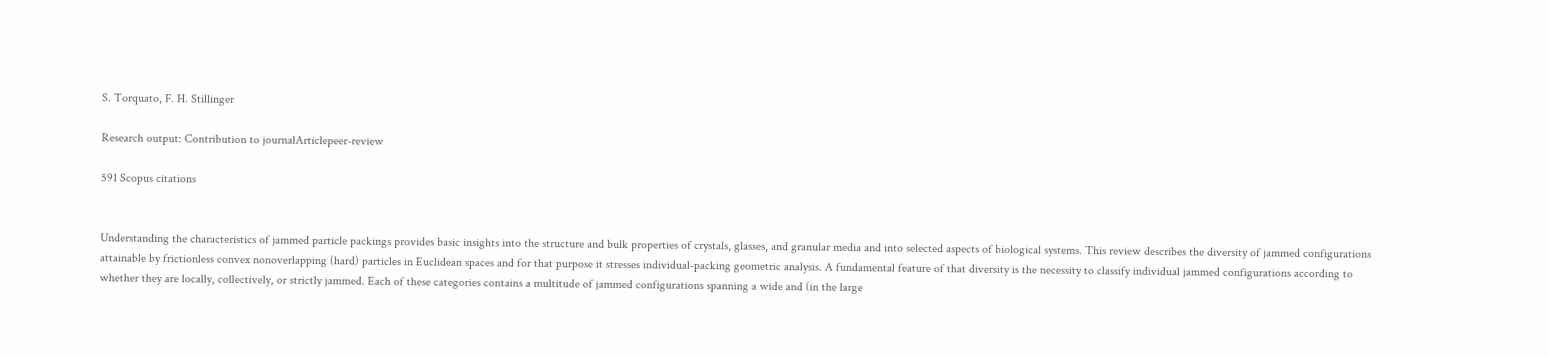S. Torquato, F. H. Stillinger

Research output: Contribution to journalArticlepeer-review

591 Scopus citations


Understanding the characteristics of jammed particle packings provides basic insights into the structure and bulk properties of crystals, glasses, and granular media and into selected aspects of biological systems. This review describes the diversity of jammed configurations attainable by frictionless convex nonoverlapping (hard) particles in Euclidean spaces and for that purpose it stresses individual-packing geometric analysis. A fundamental feature of that diversity is the necessity to classify individual jammed configurations according to whether they are locally, collectively, or strictly jammed. Each of these categories contains a multitude of jammed configurations spanning a wide and (in the large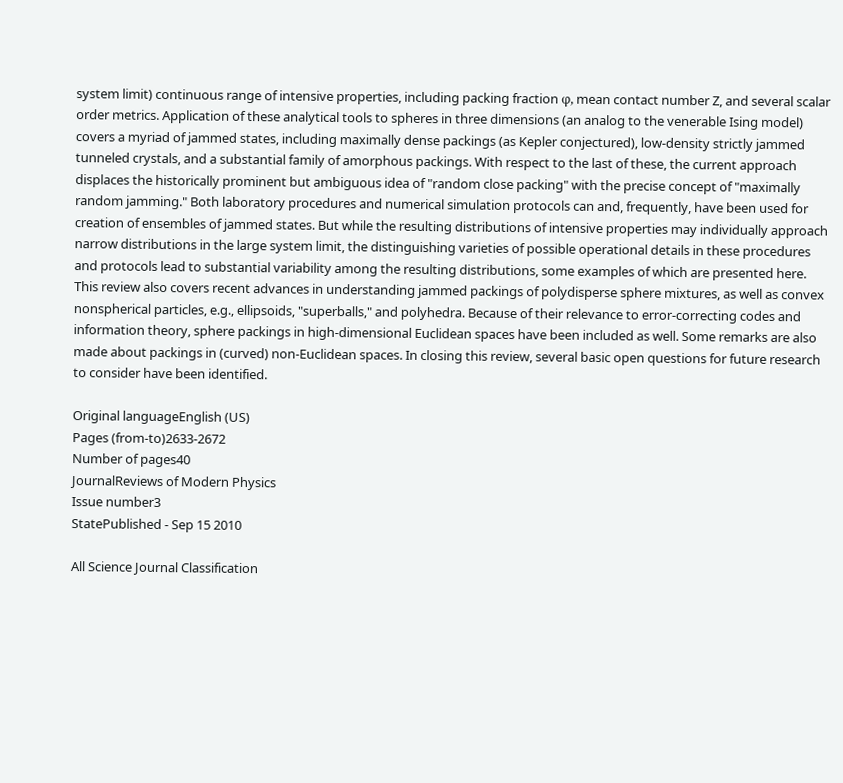system limit) continuous range of intensive properties, including packing fraction φ, mean contact number Z, and several scalar order metrics. Application of these analytical tools to spheres in three dimensions (an analog to the venerable Ising model) covers a myriad of jammed states, including maximally dense packings (as Kepler conjectured), low-density strictly jammed tunneled crystals, and a substantial family of amorphous packings. With respect to the last of these, the current approach displaces the historically prominent but ambiguous idea of "random close packing" with the precise concept of "maximally random jamming." Both laboratory procedures and numerical simulation protocols can and, frequently, have been used for creation of ensembles of jammed states. But while the resulting distributions of intensive properties may individually approach narrow distributions in the large system limit, the distinguishing varieties of possible operational details in these procedures and protocols lead to substantial variability among the resulting distributions, some examples of which are presented here. This review also covers recent advances in understanding jammed packings of polydisperse sphere mixtures, as well as convex nonspherical particles, e.g., ellipsoids, "superballs," and polyhedra. Because of their relevance to error-correcting codes and information theory, sphere packings in high-dimensional Euclidean spaces have been included as well. Some remarks are also made about packings in (curved) non-Euclidean spaces. In closing this review, several basic open questions for future research to consider have been identified.

Original languageEnglish (US)
Pages (from-to)2633-2672
Number of pages40
JournalReviews of Modern Physics
Issue number3
StatePublished - Sep 15 2010

All Science Journal Classification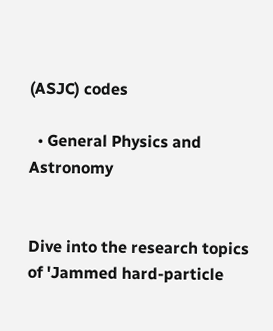(ASJC) codes

  • General Physics and Astronomy


Dive into the research topics of 'Jammed hard-particle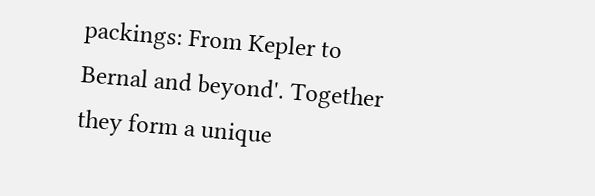packings: From Kepler to Bernal and beyond'. Together they form a unique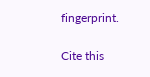fingerprint.

Cite this